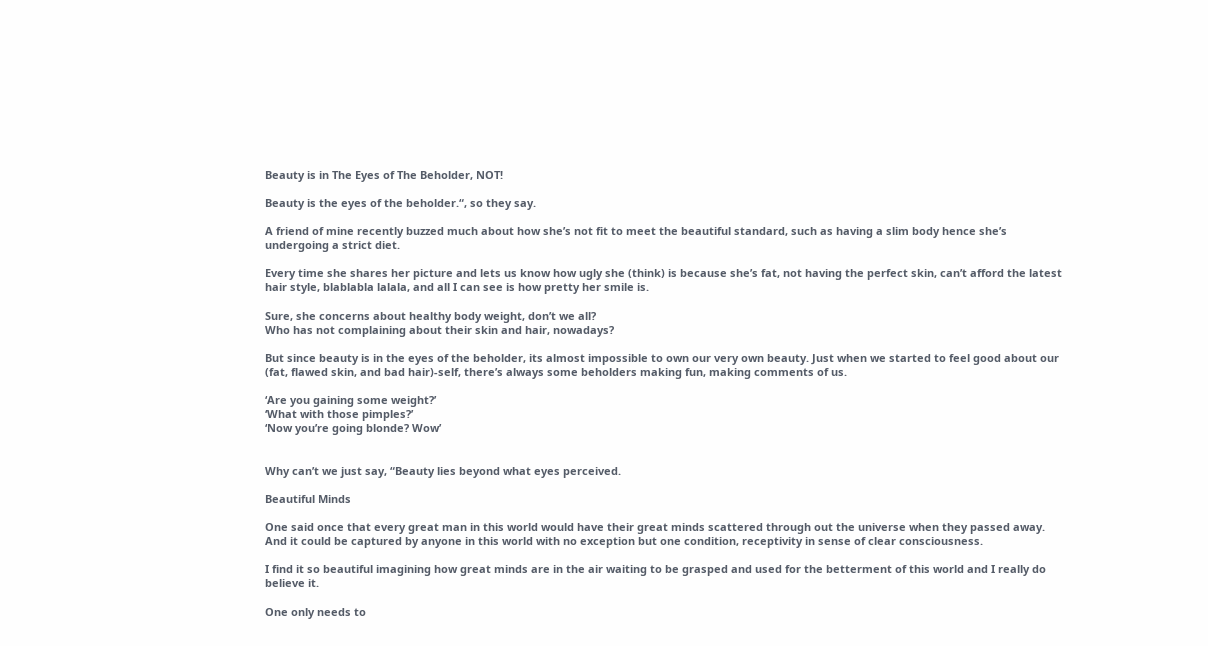Beauty is in The Eyes of The Beholder, NOT!

Beauty is the eyes of the beholder.“, so they say.

A friend of mine recently buzzed much about how she’s not fit to meet the beautiful standard, such as having a slim body hence she’s undergoing a strict diet.

Every time she shares her picture and lets us know how ugly she (think) is because she’s fat, not having the perfect skin, can’t afford the latest hair style, blablabla lalala, and all I can see is how pretty her smile is.

Sure, she concerns about healthy body weight, don’t we all?
Who has not complaining about their skin and hair, nowadays?

But since beauty is in the eyes of the beholder, its almost impossible to own our very own beauty. Just when we started to feel good about our (fat, flawed skin, and bad hair)-self, there’s always some beholders making fun, making comments of us.

‘Are you gaining some weight?’
‘What with those pimples?’
‘Now you’re going blonde? Wow’


Why can’t we just say, “Beauty lies beyond what eyes perceived.

Beautiful Minds

One said once that every great man in this world would have their great minds scattered through out the universe when they passed away. And it could be captured by anyone in this world with no exception but one condition, receptivity in sense of clear consciousness.

I find it so beautiful imagining how great minds are in the air waiting to be grasped and used for the betterment of this world and I really do believe it.

One only needs to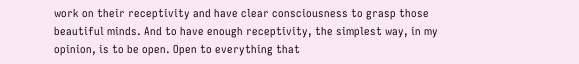work on their receptivity and have clear consciousness to grasp those beautiful minds. And to have enough receptivity, the simplest way, in my opinion, is to be open. Open to everything that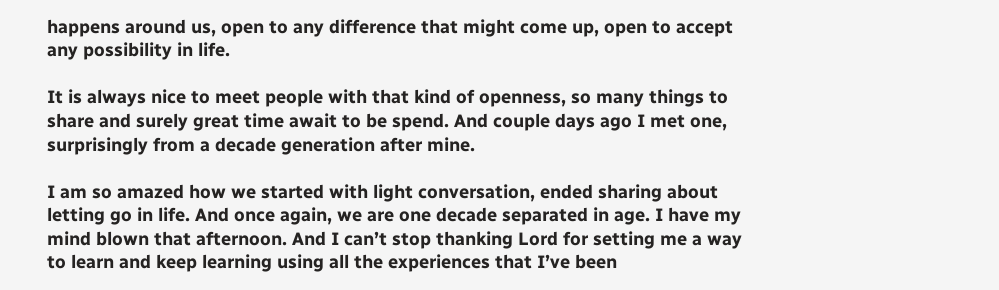happens around us, open to any difference that might come up, open to accept any possibility in life.

It is always nice to meet people with that kind of openness, so many things to share and surely great time await to be spend. And couple days ago I met one, surprisingly from a decade generation after mine.

I am so amazed how we started with light conversation, ended sharing about letting go in life. And once again, we are one decade separated in age. I have my mind blown that afternoon. And I can’t stop thanking Lord for setting me a way to learn and keep learning using all the experiences that I’ve been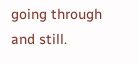going through and still.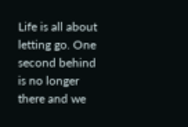Life is all about letting go. One second behind is no longer there and we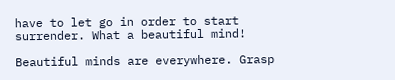have to let go in order to start surrender. What a beautiful mind!

Beautiful minds are everywhere. Grasp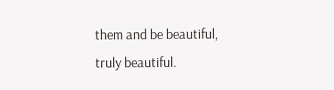them and be beautiful, truly beautiful.